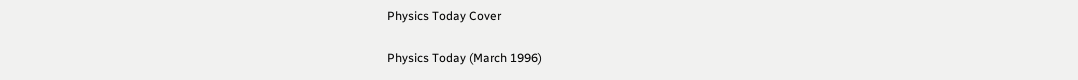Physics Today Cover

Physics Today (March 1996)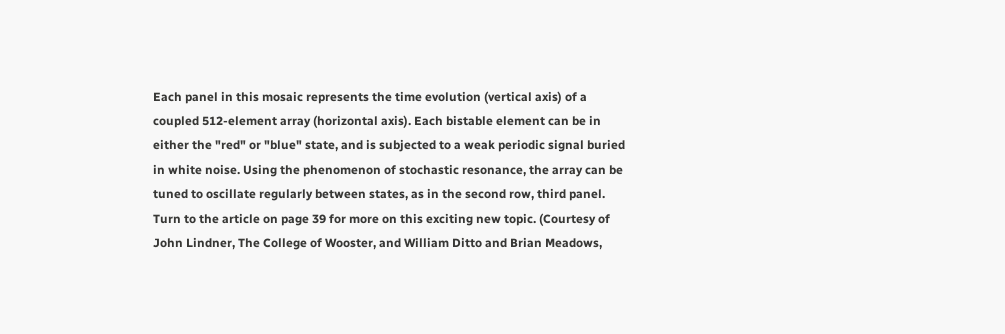Each panel in this mosaic represents the time evolution (vertical axis) of a coupled 512-element array (horizontal axis). Each bistable element can be in either the "red" or "blue" state, and is subjected to a weak periodic signal buried in white noise. Using the phenomenon of stochastic resonance, the array can be tuned to oscillate regularly between states, as in the second row, third panel. Turn to the article on page 39 for more on this exciting new topic. (Courtesy of John Lindner, The College of Wooster, and William Ditto and Brian Meadows,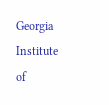Georgia Institute of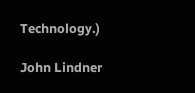Technology.)

John Lindner